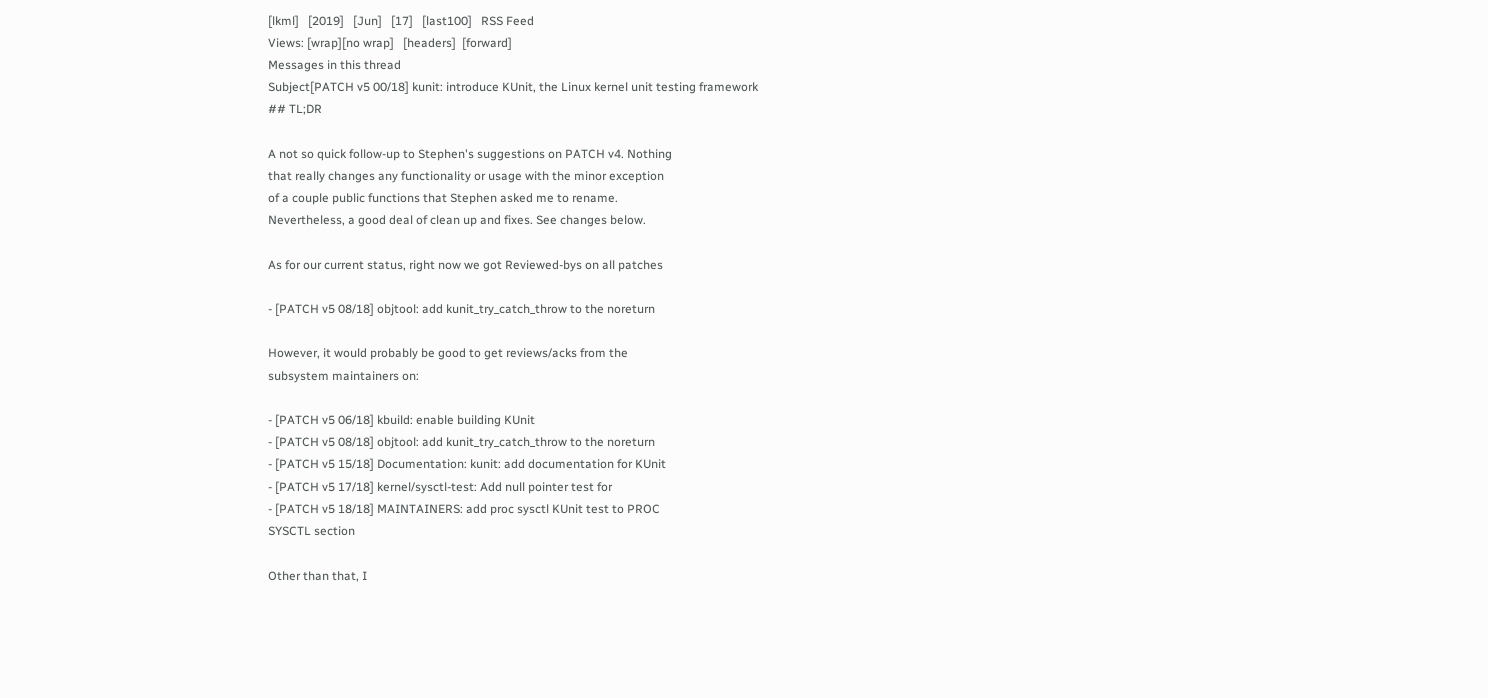[lkml]   [2019]   [Jun]   [17]   [last100]   RSS Feed
Views: [wrap][no wrap]   [headers]  [forward]
Messages in this thread
Subject[PATCH v5 00/18] kunit: introduce KUnit, the Linux kernel unit testing framework
## TL;DR

A not so quick follow-up to Stephen's suggestions on PATCH v4. Nothing
that really changes any functionality or usage with the minor exception
of a couple public functions that Stephen asked me to rename.
Nevertheless, a good deal of clean up and fixes. See changes below.

As for our current status, right now we got Reviewed-bys on all patches

- [PATCH v5 08/18] objtool: add kunit_try_catch_throw to the noreturn

However, it would probably be good to get reviews/acks from the
subsystem maintainers on:

- [PATCH v5 06/18] kbuild: enable building KUnit
- [PATCH v5 08/18] objtool: add kunit_try_catch_throw to the noreturn
- [PATCH v5 15/18] Documentation: kunit: add documentation for KUnit
- [PATCH v5 17/18] kernel/sysctl-test: Add null pointer test for
- [PATCH v5 18/18] MAINTAINERS: add proc sysctl KUnit test to PROC
SYSCTL section

Other than that, I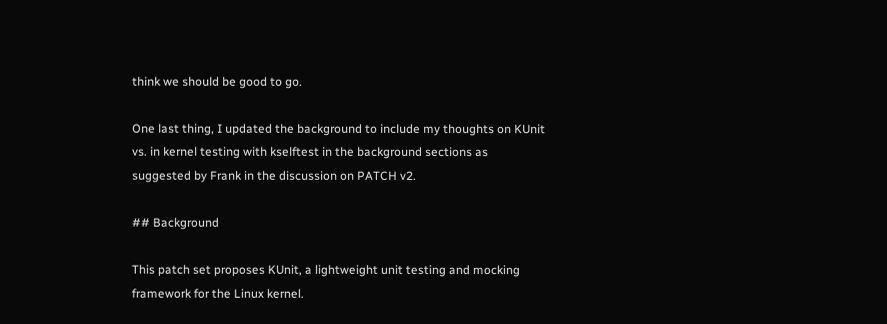think we should be good to go.

One last thing, I updated the background to include my thoughts on KUnit
vs. in kernel testing with kselftest in the background sections as
suggested by Frank in the discussion on PATCH v2.

## Background

This patch set proposes KUnit, a lightweight unit testing and mocking
framework for the Linux kernel.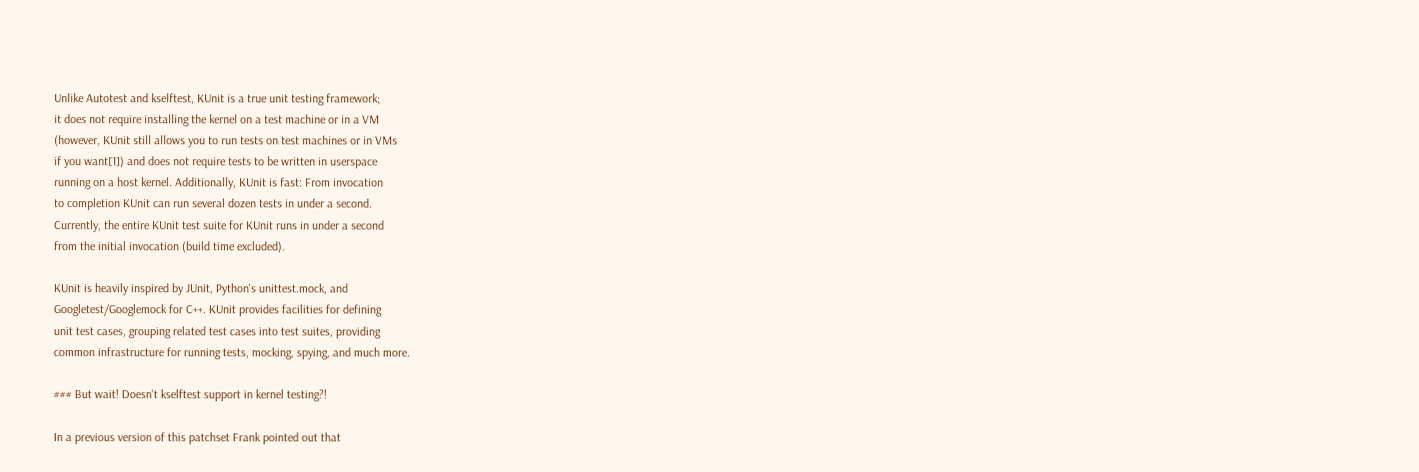Unlike Autotest and kselftest, KUnit is a true unit testing framework;
it does not require installing the kernel on a test machine or in a VM
(however, KUnit still allows you to run tests on test machines or in VMs
if you want[1]) and does not require tests to be written in userspace
running on a host kernel. Additionally, KUnit is fast: From invocation
to completion KUnit can run several dozen tests in under a second.
Currently, the entire KUnit test suite for KUnit runs in under a second
from the initial invocation (build time excluded).

KUnit is heavily inspired by JUnit, Python's unittest.mock, and
Googletest/Googlemock for C++. KUnit provides facilities for defining
unit test cases, grouping related test cases into test suites, providing
common infrastructure for running tests, mocking, spying, and much more.

### But wait! Doesn't kselftest support in kernel testing?!

In a previous version of this patchset Frank pointed out that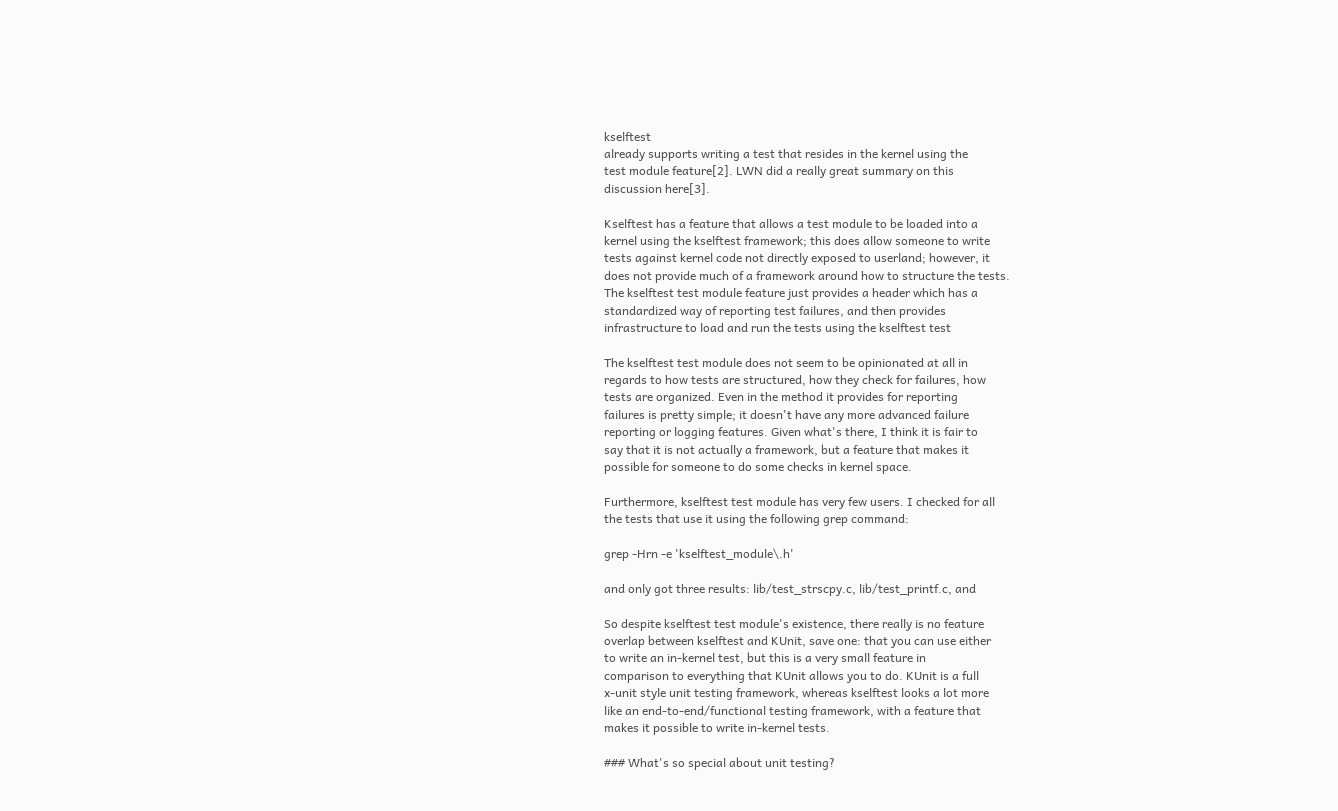kselftest
already supports writing a test that resides in the kernel using the
test module feature[2]. LWN did a really great summary on this
discussion here[3].

Kselftest has a feature that allows a test module to be loaded into a
kernel using the kselftest framework; this does allow someone to write
tests against kernel code not directly exposed to userland; however, it
does not provide much of a framework around how to structure the tests.
The kselftest test module feature just provides a header which has a
standardized way of reporting test failures, and then provides
infrastructure to load and run the tests using the kselftest test

The kselftest test module does not seem to be opinionated at all in
regards to how tests are structured, how they check for failures, how
tests are organized. Even in the method it provides for reporting
failures is pretty simple; it doesn't have any more advanced failure
reporting or logging features. Given what's there, I think it is fair to
say that it is not actually a framework, but a feature that makes it
possible for someone to do some checks in kernel space.

Furthermore, kselftest test module has very few users. I checked for all
the tests that use it using the following grep command:

grep -Hrn -e 'kselftest_module\.h'

and only got three results: lib/test_strscpy.c, lib/test_printf.c, and

So despite kselftest test module's existence, there really is no feature
overlap between kselftest and KUnit, save one: that you can use either
to write an in-kernel test, but this is a very small feature in
comparison to everything that KUnit allows you to do. KUnit is a full
x-unit style unit testing framework, whereas kselftest looks a lot more
like an end-to-end/functional testing framework, with a feature that
makes it possible to write in-kernel tests.

### What's so special about unit testing?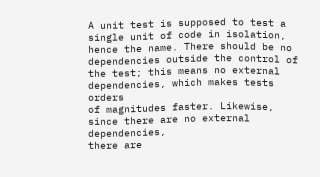A unit test is supposed to test a single unit of code in isolation,
hence the name. There should be no dependencies outside the control of
the test; this means no external dependencies, which makes tests orders
of magnitudes faster. Likewise, since there are no external dependencies,
there are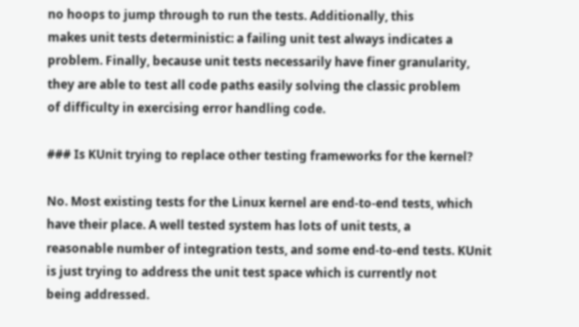no hoops to jump through to run the tests. Additionally, this
makes unit tests deterministic: a failing unit test always indicates a
problem. Finally, because unit tests necessarily have finer granularity,
they are able to test all code paths easily solving the classic problem
of difficulty in exercising error handling code.

### Is KUnit trying to replace other testing frameworks for the kernel?

No. Most existing tests for the Linux kernel are end-to-end tests, which
have their place. A well tested system has lots of unit tests, a
reasonable number of integration tests, and some end-to-end tests. KUnit
is just trying to address the unit test space which is currently not
being addressed.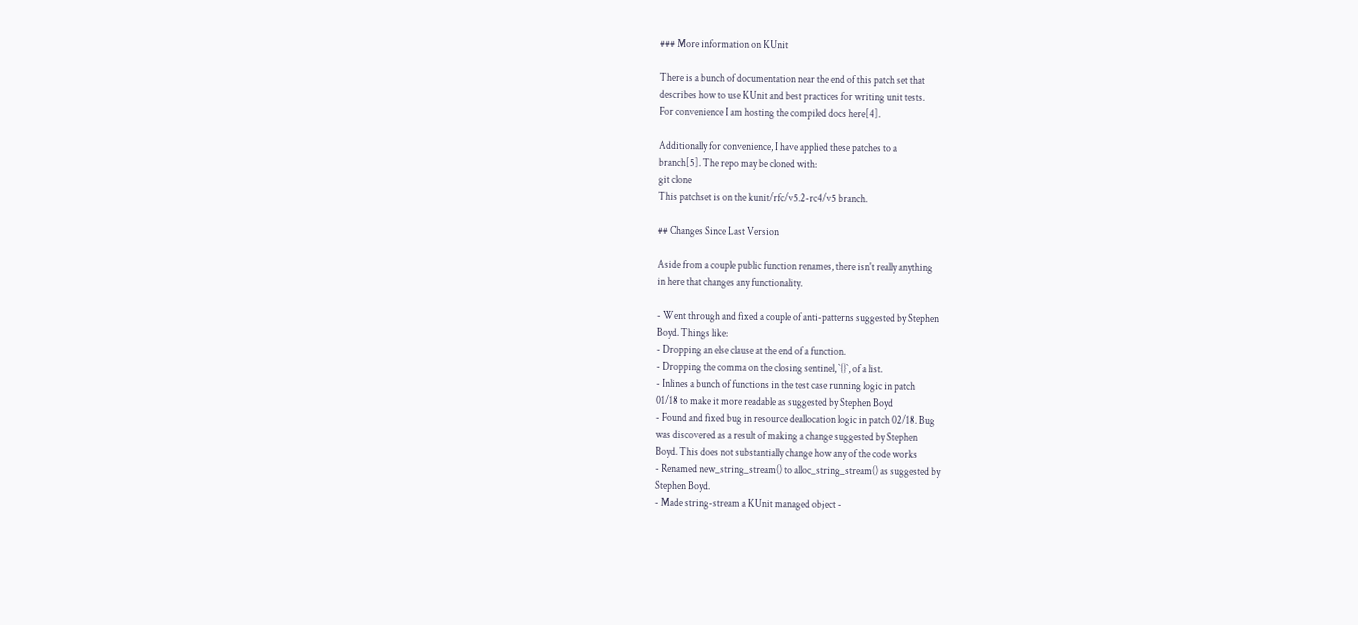### More information on KUnit

There is a bunch of documentation near the end of this patch set that
describes how to use KUnit and best practices for writing unit tests.
For convenience I am hosting the compiled docs here[4].

Additionally for convenience, I have applied these patches to a
branch[5]. The repo may be cloned with:
git clone
This patchset is on the kunit/rfc/v5.2-rc4/v5 branch.

## Changes Since Last Version

Aside from a couple public function renames, there isn't really anything
in here that changes any functionality.

- Went through and fixed a couple of anti-patterns suggested by Stephen
Boyd. Things like:
- Dropping an else clause at the end of a function.
- Dropping the comma on the closing sentinel, `{}`, of a list.
- Inlines a bunch of functions in the test case running logic in patch
01/18 to make it more readable as suggested by Stephen Boyd
- Found and fixed bug in resource deallocation logic in patch 02/18. Bug
was discovered as a result of making a change suggested by Stephen
Boyd. This does not substantially change how any of the code works
- Renamed new_string_stream() to alloc_string_stream() as suggested by
Stephen Boyd.
- Made string-stream a KUnit managed object -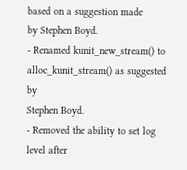based on a suggestion made
by Stephen Boyd.
- Renamed kunit_new_stream() to alloc_kunit_stream() as suggested by
Stephen Boyd.
- Removed the ability to set log level after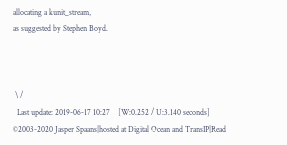allocating a kunit_stream,
as suggested by Stephen Boyd.



 \ /
  Last update: 2019-06-17 10:27    [W:0.252 / U:3.140 seconds]
©2003-2020 Jasper Spaans|hosted at Digital Ocean and TransIP|Read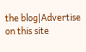the blog|Advertise on this site